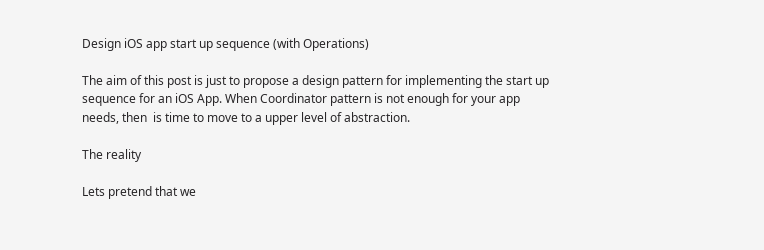Design iOS app start up sequence (with Operations)

The aim of this post is just to propose a design pattern for implementing the start up sequence for an iOS App. When Coordinator pattern is not enough for your app needs, then  is time to move to a upper level of abstraction.

The reality

Lets pretend that we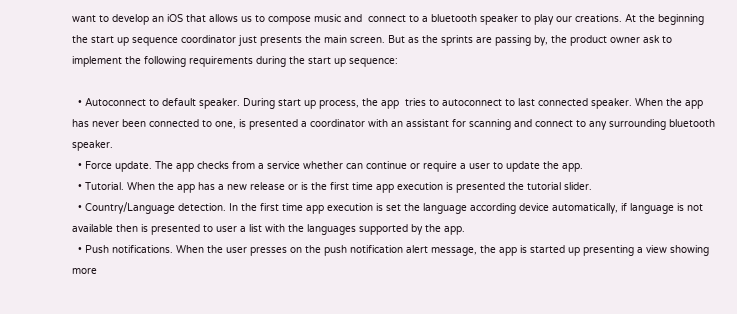want to develop an iOS that allows us to compose music and  connect to a bluetooth speaker to play our creations. At the beginning the start up sequence coordinator just presents the main screen. But as the sprints are passing by, the product owner ask to implement the following requirements during the start up sequence:

  • Autoconnect to default speaker. During start up process, the app  tries to autoconnect to last connected speaker. When the app has never been connected to one, is presented a coordinator with an assistant for scanning and connect to any surrounding bluetooth speaker.
  • Force update. The app checks from a service whether can continue or require a user to update the app.
  • Tutorial. When the app has a new release or is the first time app execution is presented the tutorial slider.
  • Country/Language detection. In the first time app execution is set the language according device automatically, if language is not available then is presented to user a list with the languages supported by the app.
  • Push notifications. When the user presses on the push notification alert message, the app is started up presenting a view showing more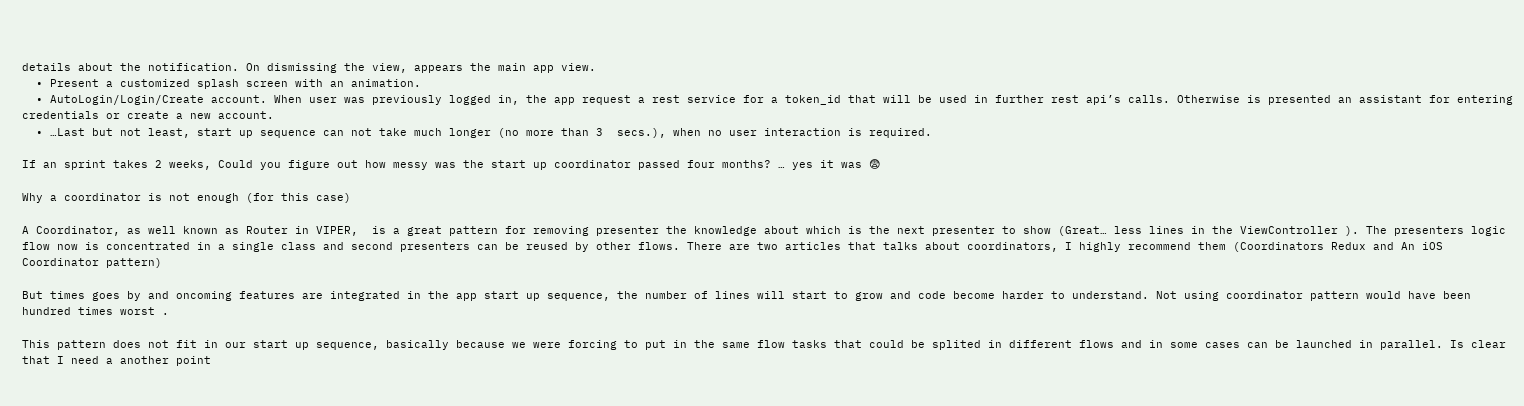details about the notification. On dismissing the view, appears the main app view.
  • Present a customized splash screen with an animation.
  • AutoLogin/Login/Create account. When user was previously logged in, the app request a rest service for a token_id that will be used in further rest api’s calls. Otherwise is presented an assistant for entering credentials or create a new account.
  • …Last but not least, start up sequence can not take much longer (no more than 3  secs.), when no user interaction is required.

If an sprint takes 2 weeks, Could you figure out how messy was the start up coordinator passed four months? … yes it was 😨

Why a coordinator is not enough (for this case)

A Coordinator, as well known as Router in VIPER,  is a great pattern for removing presenter the knowledge about which is the next presenter to show (Great… less lines in the ViewController ). The presenters logic flow now is concentrated in a single class and second presenters can be reused by other flows. There are two articles that talks about coordinators, I highly recommend them (Coordinators Redux and An iOS Coordinator pattern)

But times goes by and oncoming features are integrated in the app start up sequence, the number of lines will start to grow and code become harder to understand. Not using coordinator pattern would have been hundred times worst .

This pattern does not fit in our start up sequence, basically because we were forcing to put in the same flow tasks that could be splited in different flows and in some cases can be launched in parallel. Is clear that I need a another point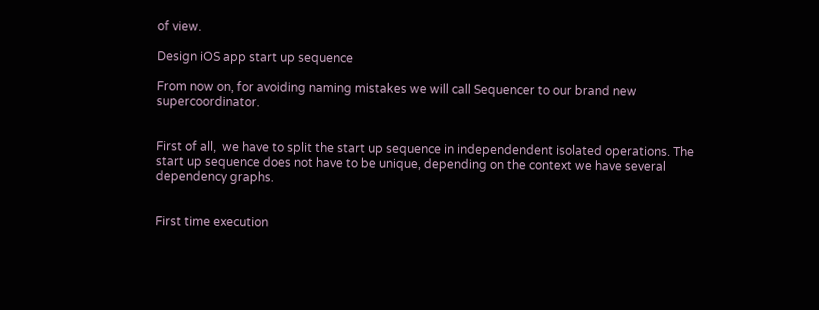of view.

Design iOS app start up sequence

From now on, for avoiding naming mistakes we will call Sequencer to our brand new supercoordinator.


First of all,  we have to split the start up sequence in independendent isolated operations. The start up sequence does not have to be unique, depending on the context we have several dependency graphs.


First time execution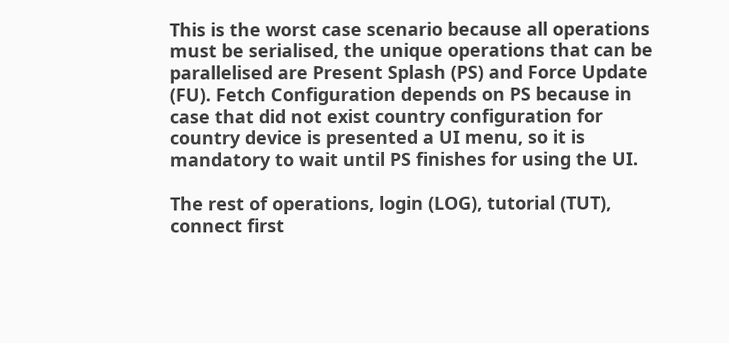This is the worst case scenario because all operations must be serialised, the unique operations that can be parallelised are Present Splash (PS) and Force Update (FU). Fetch Configuration depends on PS because in case that did not exist country configuration for country device is presented a UI menu, so it is mandatory to wait until PS finishes for using the UI.

The rest of operations, login (LOG), tutorial (TUT), connect first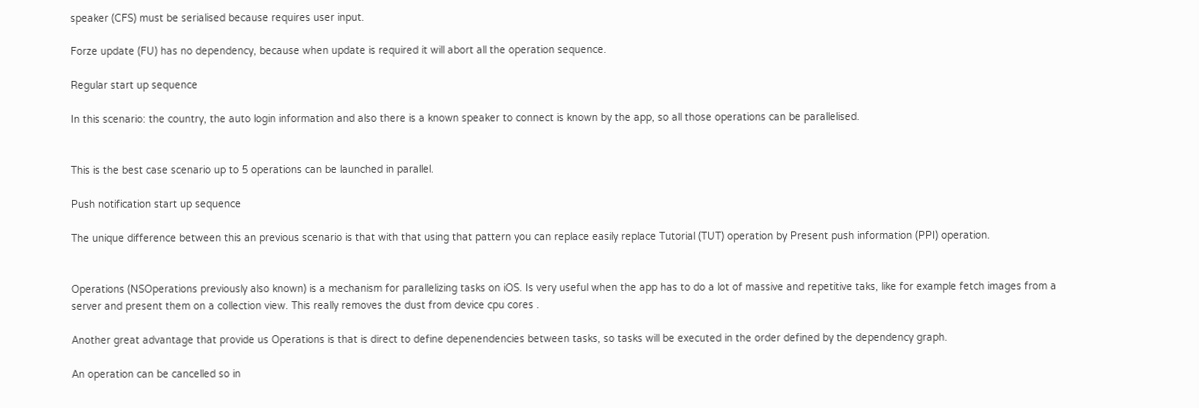speaker (CFS) must be serialised because requires user input.

Forze update (FU) has no dependency, because when update is required it will abort all the operation sequence.

Regular start up sequence

In this scenario: the country, the auto login information and also there is a known speaker to connect is known by the app, so all those operations can be parallelised.


This is the best case scenario up to 5 operations can be launched in parallel.

Push notification start up sequence

The unique difference between this an previous scenario is that with that using that pattern you can replace easily replace Tutorial (TUT) operation by Present push information (PPI) operation.


Operations (NSOperations previously also known) is a mechanism for parallelizing tasks on iOS. Is very useful when the app has to do a lot of massive and repetitive taks, like for example fetch images from a server and present them on a collection view. This really removes the dust from device cpu cores .

Another great advantage that provide us Operations is that is direct to define depenendencies between tasks, so tasks will be executed in the order defined by the dependency graph.

An operation can be cancelled so in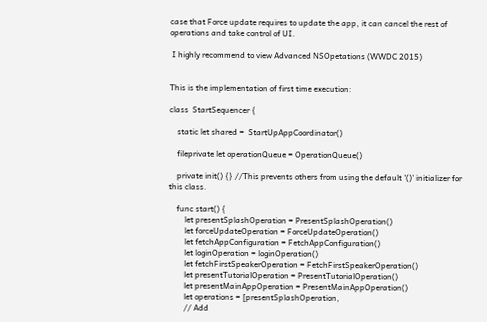case that Force update requires to update the app, it can cancel the rest of operations and take control of UI.

 I highly recommend to view Advanced NSOpetations (WWDC 2015)


This is the implementation of first time execution:

class  StartSequencer {

    static let shared =  StartUpAppCoordinator()

    fileprivate let operationQueue = OperationQueue()

    private init() {} //This prevents others from using the default '()' initializer for this class.

    func start() {
        let presentSplashOperation = PresentSplashOperation()
        let forceUpdateOperation = ForceUpdateOperation()
        let fetchAppConfiguration = FetchAppConfiguration()
        let loginOperation = loginOperation()
        let fetchFirstSpeakerOperation = FetchFirstSpeakerOperation()
        let presentTutorialOperation = PresentTutorialOperation()
        let presentMainAppOperation = PresentMainAppOperation()
        let operations = [presentSplashOperation,
        // Add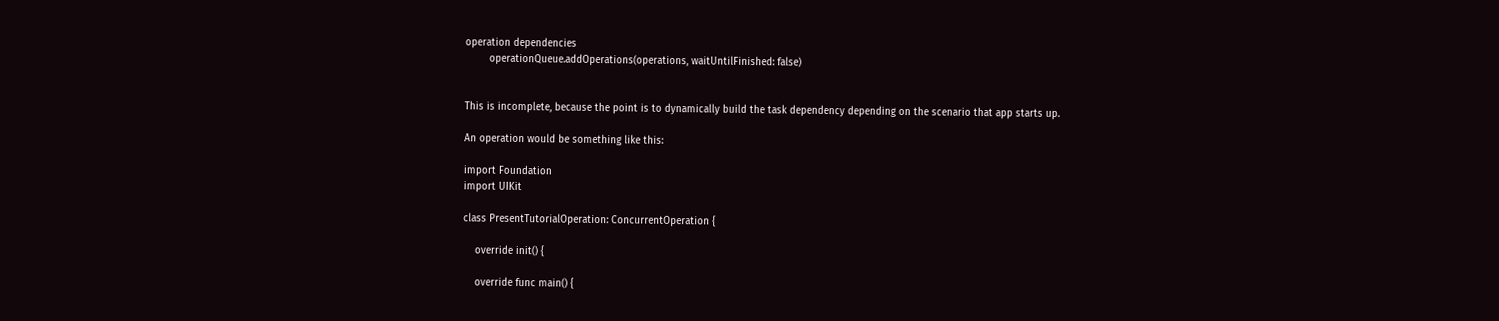operation dependencies
        operationQueue.addOperations(operations, waitUntilFinished: false)


This is incomplete, because the point is to dynamically build the task dependency depending on the scenario that app starts up.

An operation would be something like this:

import Foundation
import UIKit

class PresentTutorialOperation: ConcurrentOperation {

    override init() {

    override func main() {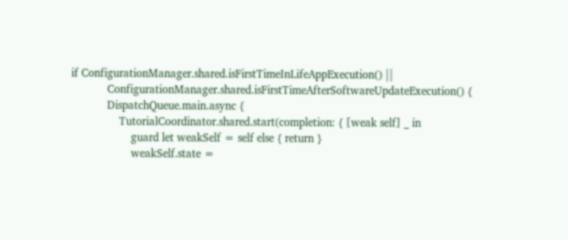if ConfigurationManager.shared.isFirstTimeInLifeAppExecution() ||
            ConfigurationManager.shared.isFirstTimeAfterSoftwareUpdateExecution() {
            DispatchQueue.main.async {
                TutorialCoordinator.shared.start(completion: { [weak self] _ in
                    guard let weakSelf = self else { return }
                    weakSelf.state =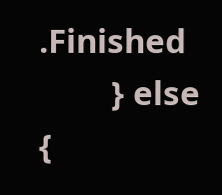.Finished
        } else {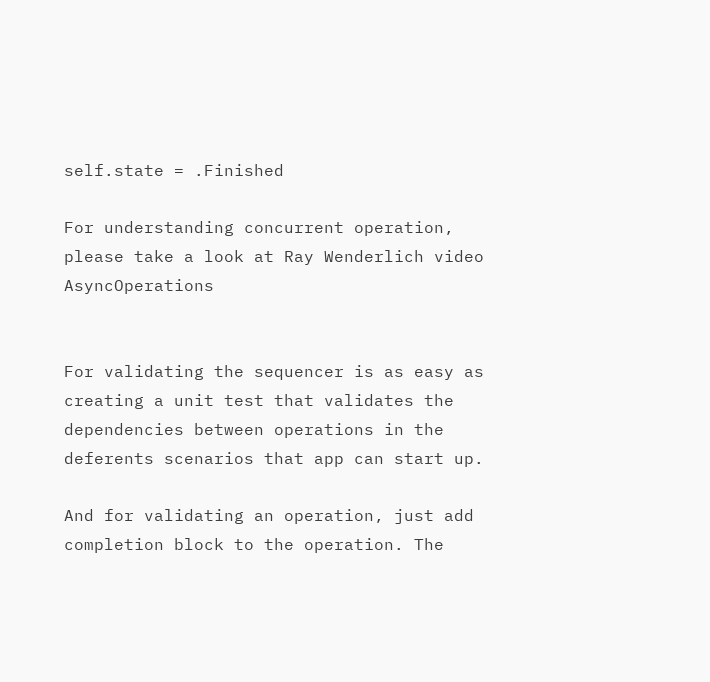self.state = .Finished

For understanding concurrent operation, please take a look at Ray Wenderlich video AsyncOperations


For validating the sequencer is as easy as creating a unit test that validates the dependencies between operations in the deferents scenarios that app can start up.

And for validating an operation, just add completion block to the operation. The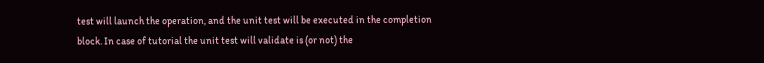test will launch the operation, and the unit test will be executed in the completion block. In case of tutorial the unit test will validate is (or not) the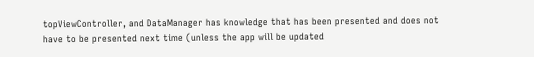topViewController, and DataManager has knowledge that has been presented and does not have to be presented next time (unless the app will be updated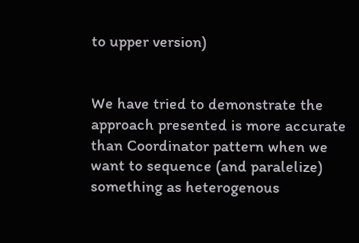to upper version)


We have tried to demonstrate the approach presented is more accurate than Coordinator pattern when we want to sequence (and paralelize) something as heterogenous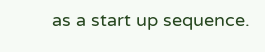as a start up sequence.